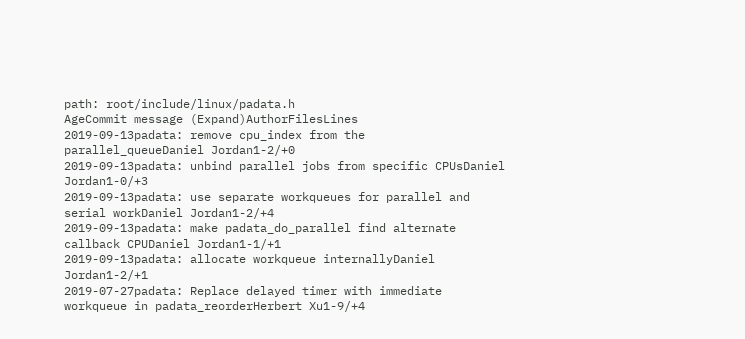path: root/include/linux/padata.h
AgeCommit message (Expand)AuthorFilesLines
2019-09-13padata: remove cpu_index from the parallel_queueDaniel Jordan1-2/+0
2019-09-13padata: unbind parallel jobs from specific CPUsDaniel Jordan1-0/+3
2019-09-13padata: use separate workqueues for parallel and serial workDaniel Jordan1-2/+4
2019-09-13padata: make padata_do_parallel find alternate callback CPUDaniel Jordan1-1/+1
2019-09-13padata: allocate workqueue internallyDaniel Jordan1-2/+1
2019-07-27padata: Replace delayed timer with immediate workqueue in padata_reorderHerbert Xu1-9/+4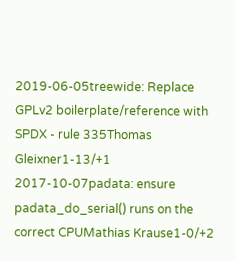2019-06-05treewide: Replace GPLv2 boilerplate/reference with SPDX - rule 335Thomas Gleixner1-13/+1
2017-10-07padata: ensure padata_do_serial() runs on the correct CPUMathias Krause1-0/+2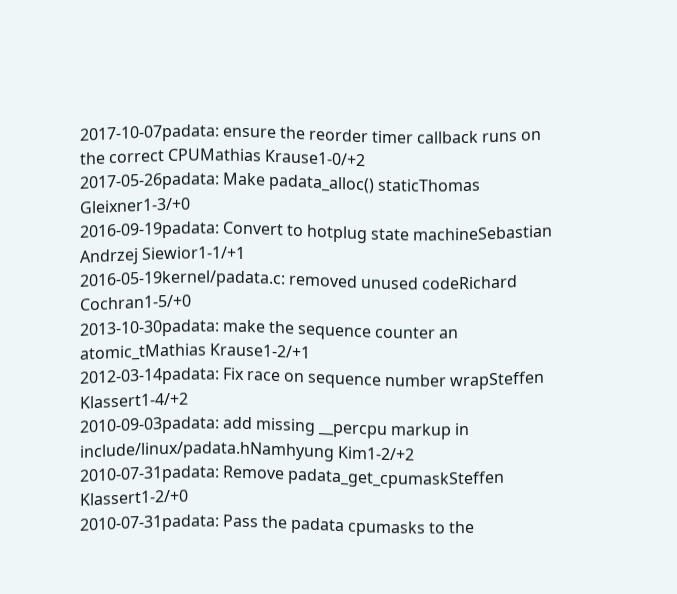2017-10-07padata: ensure the reorder timer callback runs on the correct CPUMathias Krause1-0/+2
2017-05-26padata: Make padata_alloc() staticThomas Gleixner1-3/+0
2016-09-19padata: Convert to hotplug state machineSebastian Andrzej Siewior1-1/+1
2016-05-19kernel/padata.c: removed unused codeRichard Cochran1-5/+0
2013-10-30padata: make the sequence counter an atomic_tMathias Krause1-2/+1
2012-03-14padata: Fix race on sequence number wrapSteffen Klassert1-4/+2
2010-09-03padata: add missing __percpu markup in include/linux/padata.hNamhyung Kim1-2/+2
2010-07-31padata: Remove padata_get_cpumaskSteffen Klassert1-2/+0
2010-07-31padata: Pass the padata cpumasks to the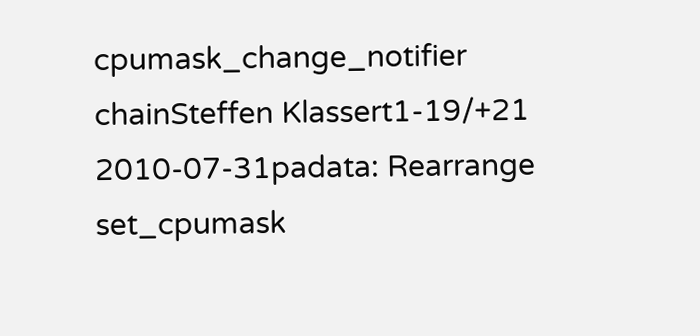cpumask_change_notifier chainSteffen Klassert1-19/+21
2010-07-31padata: Rearrange set_cpumask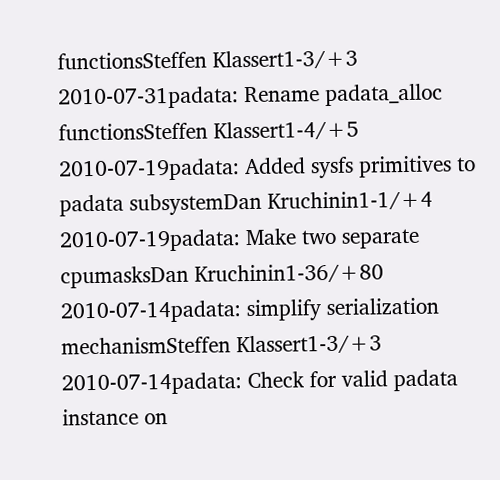functionsSteffen Klassert1-3/+3
2010-07-31padata: Rename padata_alloc functionsSteffen Klassert1-4/+5
2010-07-19padata: Added sysfs primitives to padata subsystemDan Kruchinin1-1/+4
2010-07-19padata: Make two separate cpumasksDan Kruchinin1-36/+80
2010-07-14padata: simplify serialization mechanismSteffen Klassert1-3/+3
2010-07-14padata: Check for valid padata instance on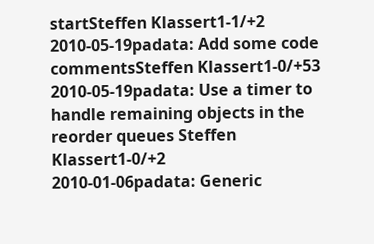startSteffen Klassert1-1/+2
2010-05-19padata: Add some code commentsSteffen Klassert1-0/+53
2010-05-19padata: Use a timer to handle remaining objects in the reorder queues Steffen Klassert1-0/+2
2010-01-06padata: Generic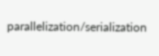parallelization/serialization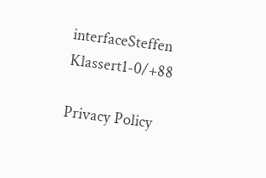interfaceSteffen Klassert1-0/+88

Privacy Policy